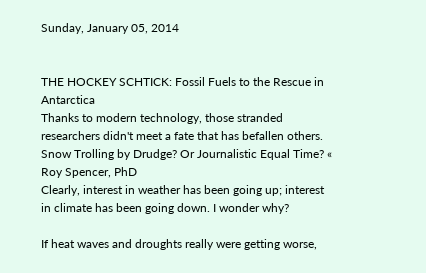Sunday, January 05, 2014


THE HOCKEY SCHTICK: Fossil Fuels to the Rescue in Antarctica
Thanks to modern technology, those stranded researchers didn't meet a fate that has befallen others.
Snow Trolling by Drudge? Or Journalistic Equal Time? « Roy Spencer, PhD
Clearly, interest in weather has been going up; interest in climate has been going down. I wonder why?

If heat waves and droughts really were getting worse,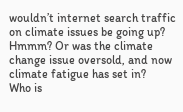wouldn’t internet search traffic on climate issues be going up? Hmmm? Or was the climate change issue oversold, and now climate fatigue has set in?
Who is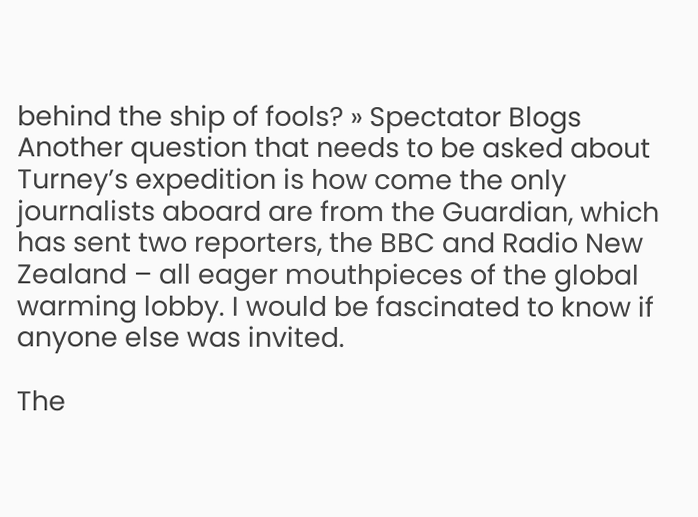behind the ship of fools? » Spectator Blogs
Another question that needs to be asked about Turney’s expedition is how come the only journalists aboard are from the Guardian, which has sent two reporters, the BBC and Radio New Zealand – all eager mouthpieces of the global warming lobby. I would be fascinated to know if anyone else was invited.

The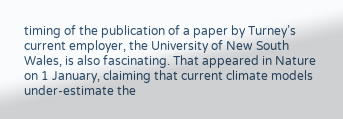timing of the publication of a paper by Turney’s current employer, the University of New South Wales, is also fascinating. That appeared in Nature on 1 January, claiming that current climate models under-estimate the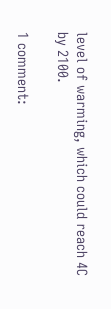level of warming, which could reach 4C by 2100.

1 comment: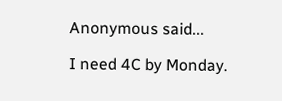Anonymous said...

I need 4C by Monday.